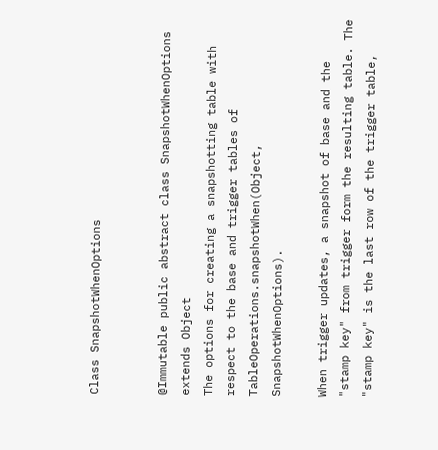Class SnapshotWhenOptions


@Immutable public abstract class SnapshotWhenOptions extends Object
The options for creating a snapshotting table with respect to the base and trigger tables of TableOperations.snapshotWhen(Object, SnapshotWhenOptions).

When trigger updates, a snapshot of base and the "stamp key" from trigger form the resulting table. The "stamp key" is the last row of the trigger table,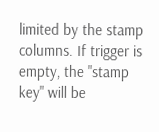limited by the stamp columns. If trigger is empty, the "stamp key" will be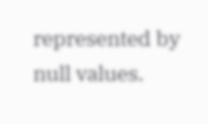represented by null values.